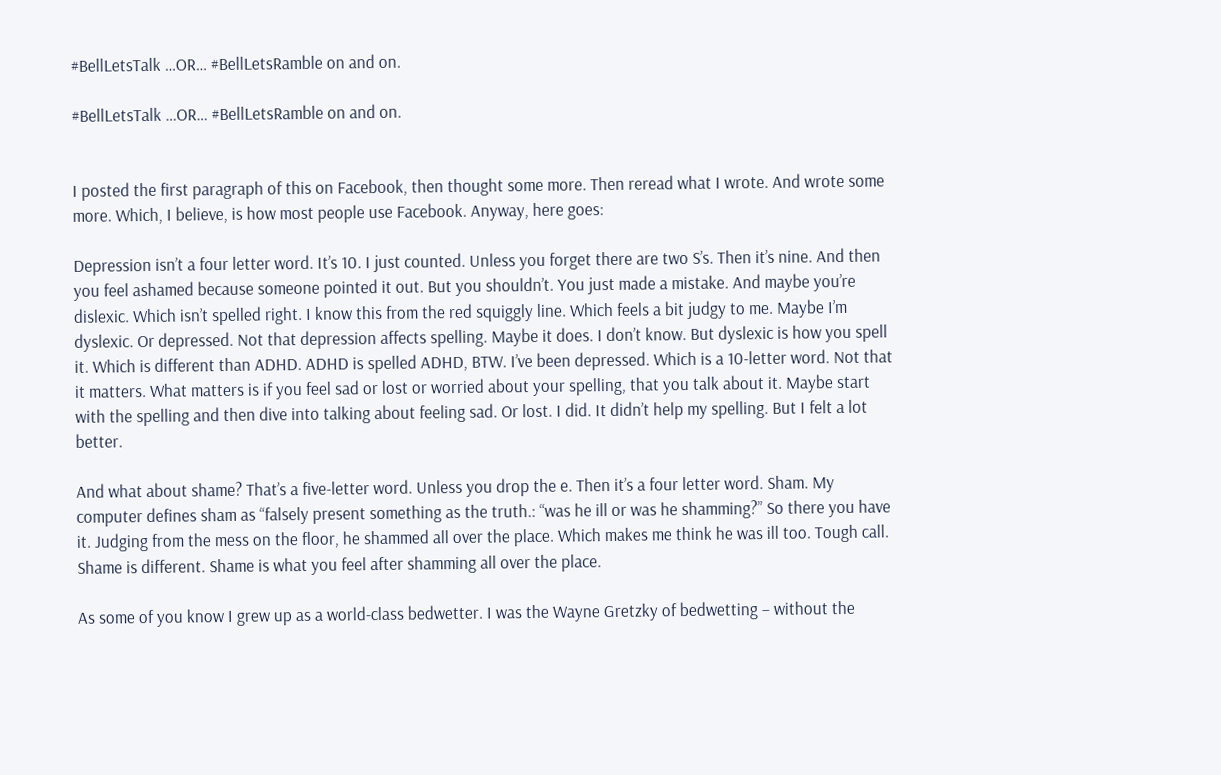#BellLetsTalk …OR… #BellLetsRamble on and on.

#BellLetsTalk …OR… #BellLetsRamble on and on.


I posted the first paragraph of this on Facebook, then thought some more. Then reread what I wrote. And wrote some more. Which, I believe, is how most people use Facebook. Anyway, here goes:

Depression isn’t a four letter word. It’s 10. I just counted. Unless you forget there are two S’s. Then it’s nine. And then you feel ashamed because someone pointed it out. But you shouldn’t. You just made a mistake. And maybe you’re dislexic. Which isn’t spelled right. I know this from the red squiggly line. Which feels a bit judgy to me. Maybe I’m dyslexic. Or depressed. Not that depression affects spelling. Maybe it does. I don’t know. But dyslexic is how you spell it. Which is different than ADHD. ADHD is spelled ADHD, BTW. I’ve been depressed. Which is a 10-letter word. Not that it matters. What matters is if you feel sad or lost or worried about your spelling, that you talk about it. Maybe start with the spelling and then dive into talking about feeling sad. Or lost. I did. It didn’t help my spelling. But I felt a lot better.

And what about shame? That’s a five-letter word. Unless you drop the e. Then it’s a four letter word. Sham. My computer defines sham as “falsely present something as the truth.: “was he ill or was he shamming?” So there you have it. Judging from the mess on the floor, he shammed all over the place. Which makes me think he was ill too. Tough call. Shame is different. Shame is what you feel after shamming all over the place.

As some of you know I grew up as a world-class bedwetter. I was the Wayne Gretzky of bedwetting – without the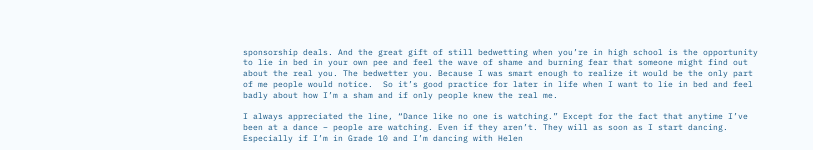sponsorship deals. And the great gift of still bedwetting when you’re in high school is the opportunity to lie in bed in your own pee and feel the wave of shame and burning fear that someone might find out about the real you. The bedwetter you. Because I was smart enough to realize it would be the only part of me people would notice.  So it’s good practice for later in life when I want to lie in bed and feel badly about how I’m a sham and if only people knew the real me.

I always appreciated the line, “Dance like no one is watching.” Except for the fact that anytime I’ve been at a dance – people are watching. Even if they aren’t. They will as soon as I start dancing. Especially if I’m in Grade 10 and I’m dancing with Helen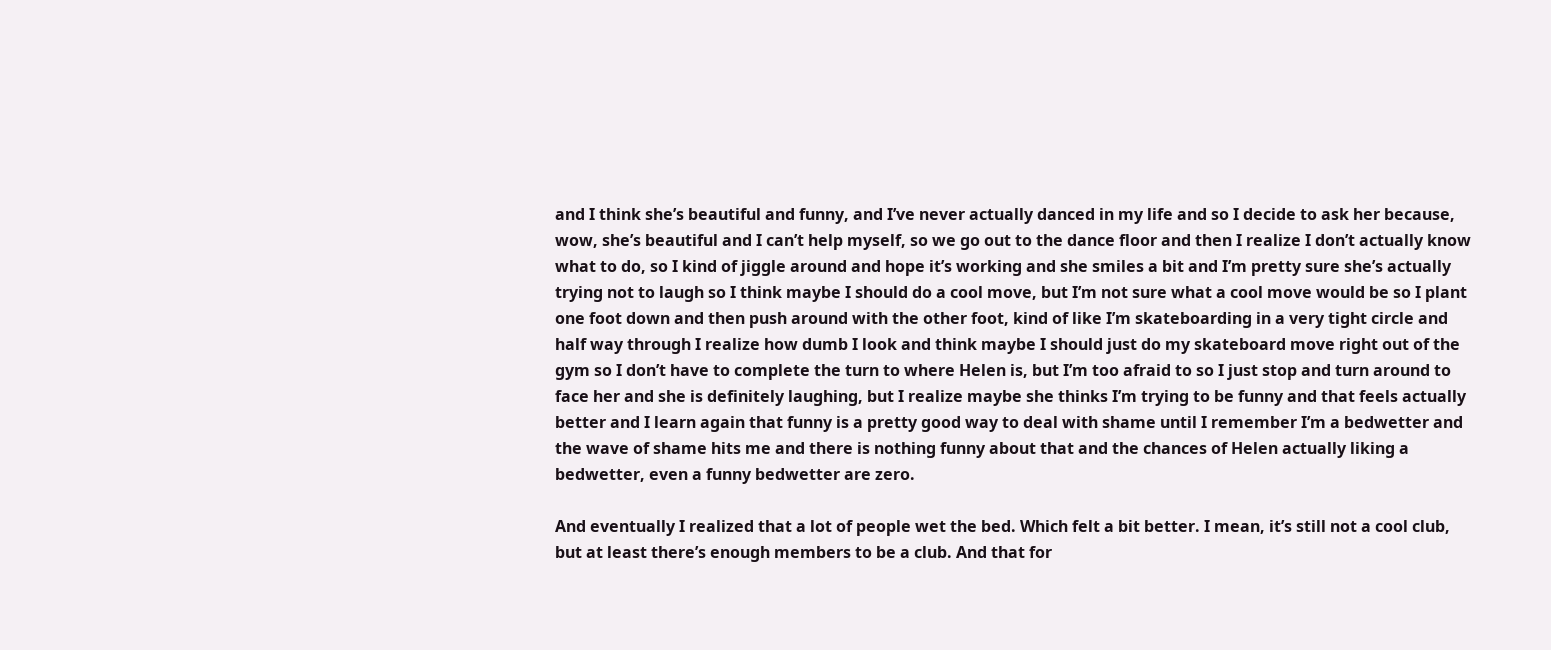and I think she’s beautiful and funny, and I’ve never actually danced in my life and so I decide to ask her because, wow, she’s beautiful and I can’t help myself, so we go out to the dance floor and then I realize I don’t actually know what to do, so I kind of jiggle around and hope it’s working and she smiles a bit and I’m pretty sure she’s actually trying not to laugh so I think maybe I should do a cool move, but I’m not sure what a cool move would be so I plant one foot down and then push around with the other foot, kind of like I’m skateboarding in a very tight circle and half way through I realize how dumb I look and think maybe I should just do my skateboard move right out of the gym so I don’t have to complete the turn to where Helen is, but I’m too afraid to so I just stop and turn around to face her and she is definitely laughing, but I realize maybe she thinks I’m trying to be funny and that feels actually better and I learn again that funny is a pretty good way to deal with shame until I remember I’m a bedwetter and the wave of shame hits me and there is nothing funny about that and the chances of Helen actually liking a bedwetter, even a funny bedwetter are zero.

And eventually I realized that a lot of people wet the bed. Which felt a bit better. I mean, it’s still not a cool club, but at least there’s enough members to be a club. And that for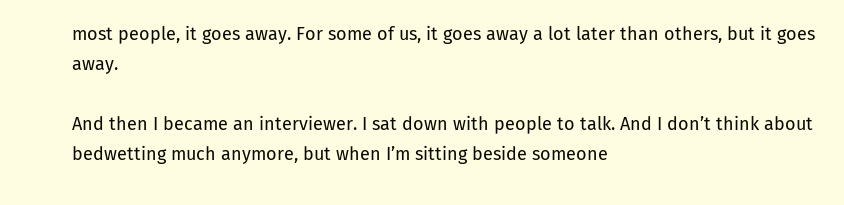most people, it goes away. For some of us, it goes away a lot later than others, but it goes away.

And then I became an interviewer. I sat down with people to talk. And I don’t think about bedwetting much anymore, but when I’m sitting beside someone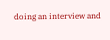doing an interview and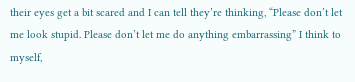their eyes get a bit scared and I can tell they’re thinking, “Please don’t let me look stupid. Please don’t let me do anything embarrassing” I think to myself,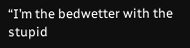“I’m the bedwetter with the stupid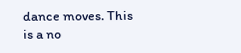dance moves. This is a no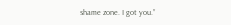shame zone. I got you.”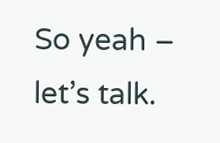So yeah – let’s talk.